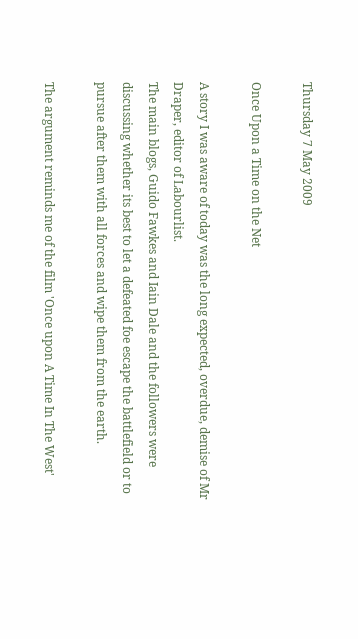Thursday 7 May 2009

Once Upon a Time on the Net

A story I was aware of today was the long expected, overdue, demise of Mr Draper, editor of Labourlist.
The main blogs, Guido Fawkes and Iain Dale and the followers were discussing whether its best to let a defeated foe escape the battlefield or to pursue after them with all forces and wipe them from the earth.

The argument reminds me of the film 'Once upon A Time In The West'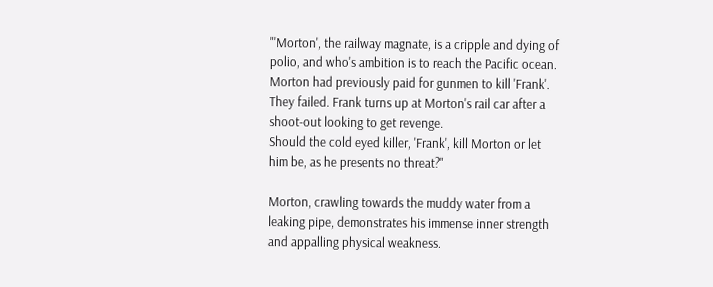"'Morton', the railway magnate, is a cripple and dying of polio, and who's ambition is to reach the Pacific ocean. Morton had previously paid for gunmen to kill 'Frank'. They failed. Frank turns up at Morton's rail car after a shoot-out looking to get revenge.
Should the cold eyed killer, 'Frank', kill Morton or let him be, as he presents no threat?"

Morton, crawling towards the muddy water from a leaking pipe, demonstrates his immense inner strength and appalling physical weakness.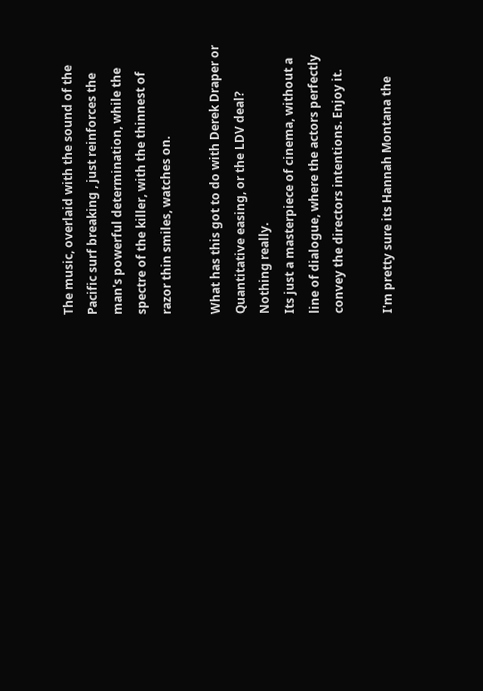The music, overlaid with the sound of the Pacific surf breaking , just reinforces the man's powerful determination, while the spectre of the killer, with the thinnest of razor thin smiles, watches on.

What has this got to do with Derek Draper or Quantitative easing, or the LDV deal?
Nothing really.
Its just a masterpiece of cinema, without a line of dialogue, where the actors perfectly convey the directors intentions. Enjoy it.

I'm pretty sure its Hannah Montana the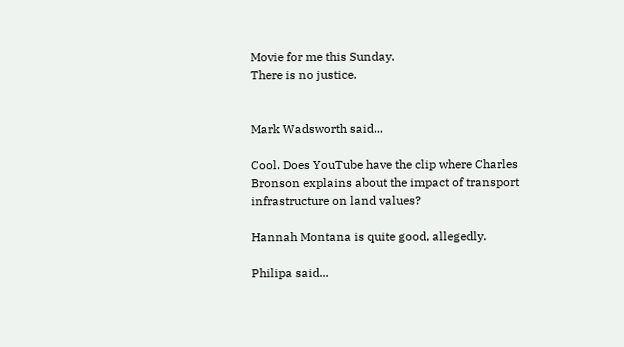Movie for me this Sunday.
There is no justice.


Mark Wadsworth said...

Cool. Does YouTube have the clip where Charles Bronson explains about the impact of transport infrastructure on land values?

Hannah Montana is quite good, allegedly.

Philipa said...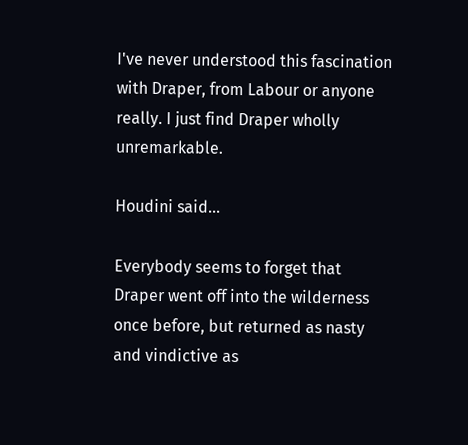I've never understood this fascination with Draper, from Labour or anyone really. I just find Draper wholly unremarkable.

Houdini said...

Everybody seems to forget that Draper went off into the wilderness once before, but returned as nasty and vindictive as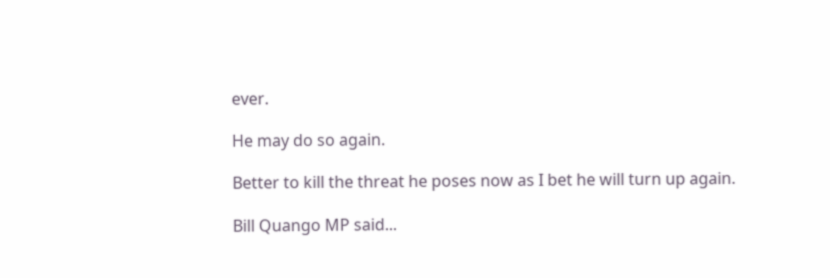ever.

He may do so again.

Better to kill the threat he poses now as I bet he will turn up again.

Bill Quango MP said...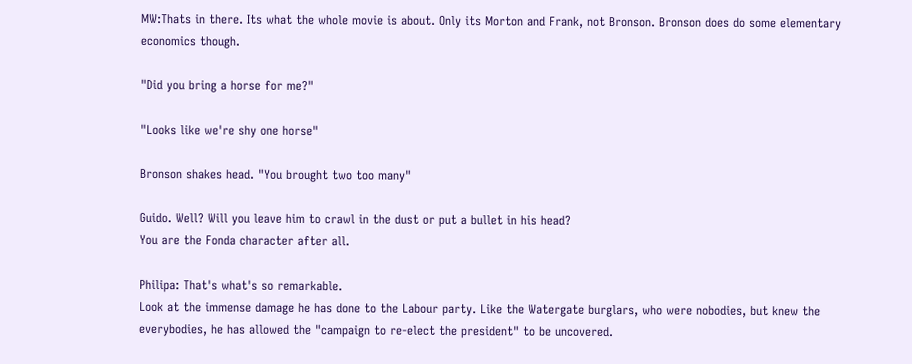MW:Thats in there. Its what the whole movie is about. Only its Morton and Frank, not Bronson. Bronson does do some elementary economics though.

"Did you bring a horse for me?"

"Looks like we're shy one horse"

Bronson shakes head. "You brought two too many"

Guido. Well? Will you leave him to crawl in the dust or put a bullet in his head?
You are the Fonda character after all.

Philipa: That's what's so remarkable.
Look at the immense damage he has done to the Labour party. Like the Watergate burglars, who were nobodies, but knew the everybodies, he has allowed the "campaign to re-elect the president" to be uncovered.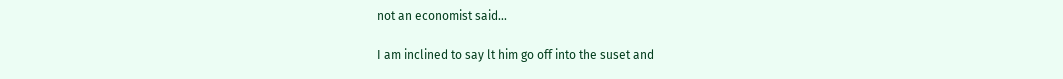not an economist said...

I am inclined to say lt him go off into the suset and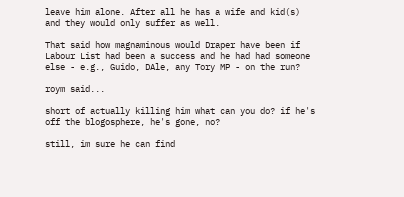leave him alone. After all he has a wife and kid(s) and they would only suffer as well.

That said how magnaminous would Draper have been if Labour List had been a success and he had had someone else - e.g., Guido, DAle, any Tory MP - on the run?

roym said...

short of actually killing him what can you do? if he's off the blogosphere, he's gone, no?

still, im sure he can find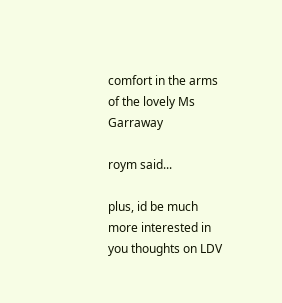comfort in the arms of the lovely Ms Garraway

roym said...

plus, id be much more interested in you thoughts on LDV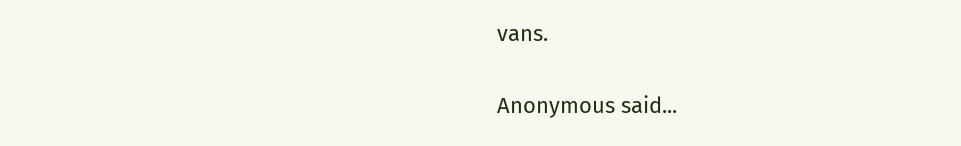vans.

Anonymous said...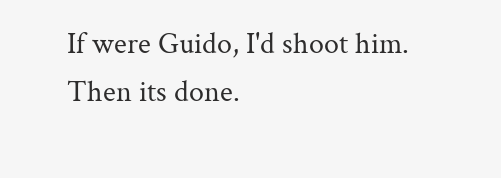If were Guido, I'd shoot him.
Then its done.